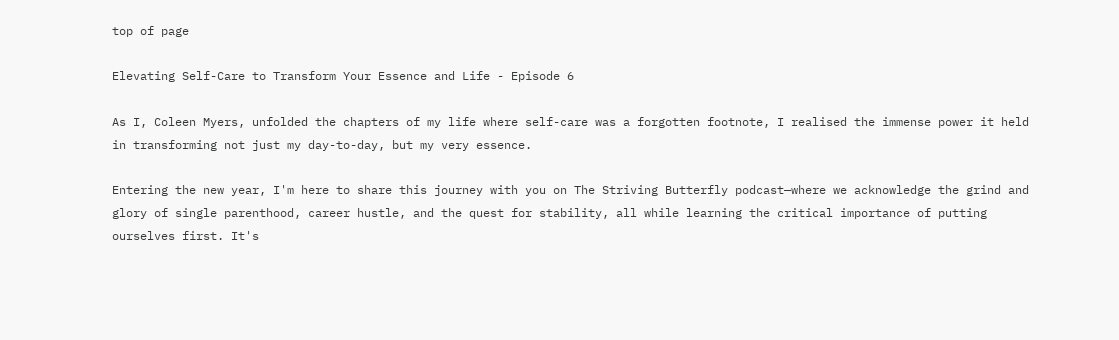top of page

Elevating Self-Care to Transform Your Essence and Life - Episode 6

As I, Coleen Myers, unfolded the chapters of my life where self-care was a forgotten footnote, I realised the immense power it held in transforming not just my day-to-day, but my very essence.

Entering the new year, I'm here to share this journey with you on The Striving Butterfly podcast—where we acknowledge the grind and glory of single parenthood, career hustle, and the quest for stability, all while learning the critical importance of putting ourselves first. It's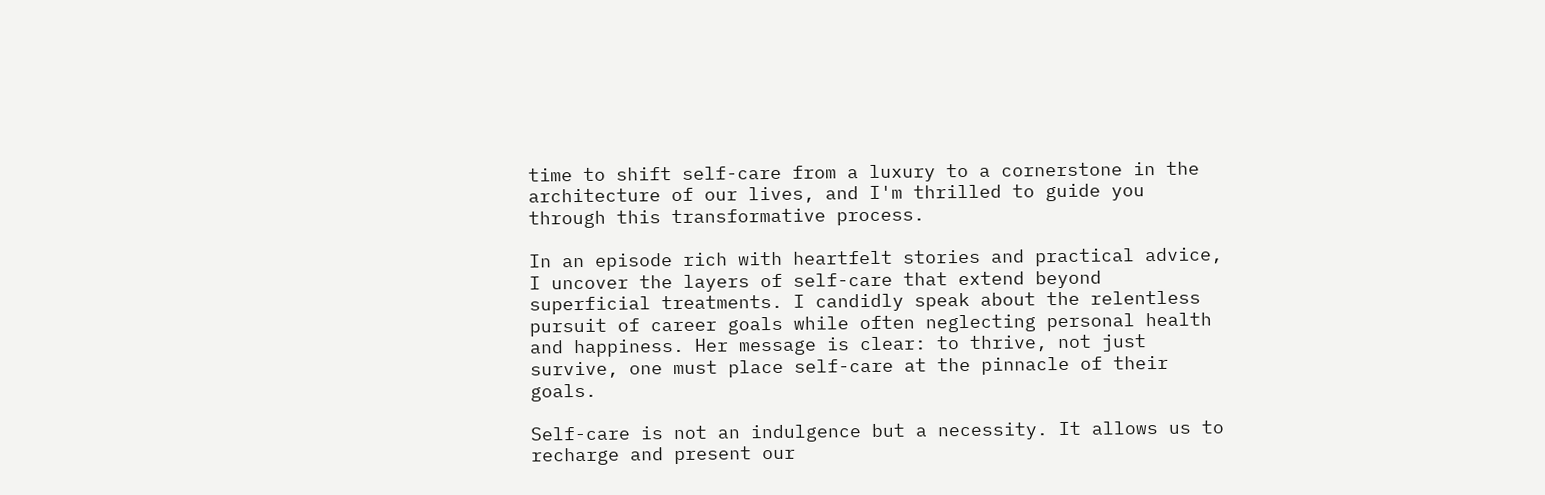time to shift self-care from a luxury to a cornerstone in the architecture of our lives, and I'm thrilled to guide you through this transformative process.

In an episode rich with heartfelt stories and practical advice, I uncover the layers of self-care that extend beyond superficial treatments. I candidly speak about the relentless pursuit of career goals while often neglecting personal health and happiness. Her message is clear: to thrive, not just survive, one must place self-care at the pinnacle of their goals.

Self-care is not an indulgence but a necessity. It allows us to recharge and present our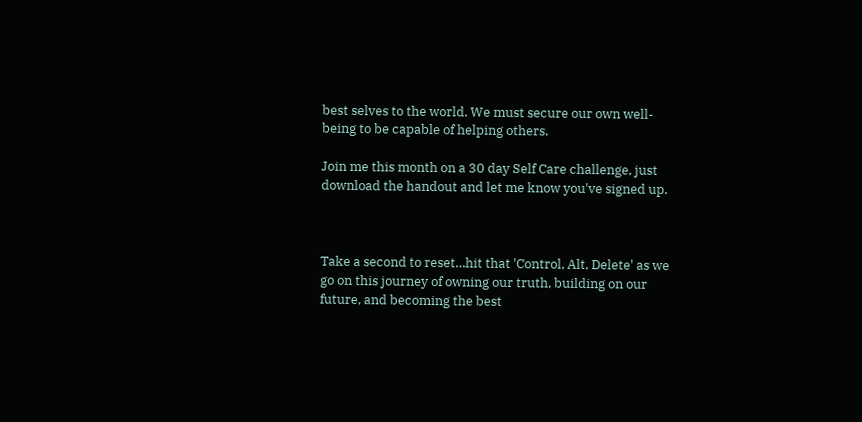best selves to the world. We must secure our own well-being to be capable of helping others.

Join me this month on a 30 day Self Care challenge, just download the handout and let me know you've signed up.



Take a second to reset…hit that 'Control, Alt, Delete' as we go on this journey of owning our truth, building on our future, and becoming the best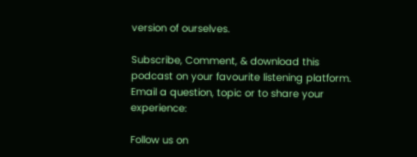version of ourselves.

Subscribe, Comment, & download this podcast on your favourite listening platform. Email a question, topic or to share your experience:

Follow us on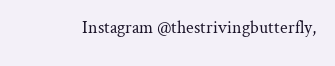Instagram @thestrivingbutterfly,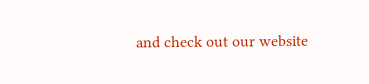and check out our website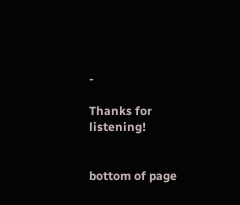-

Thanks for listening!


bottom of page